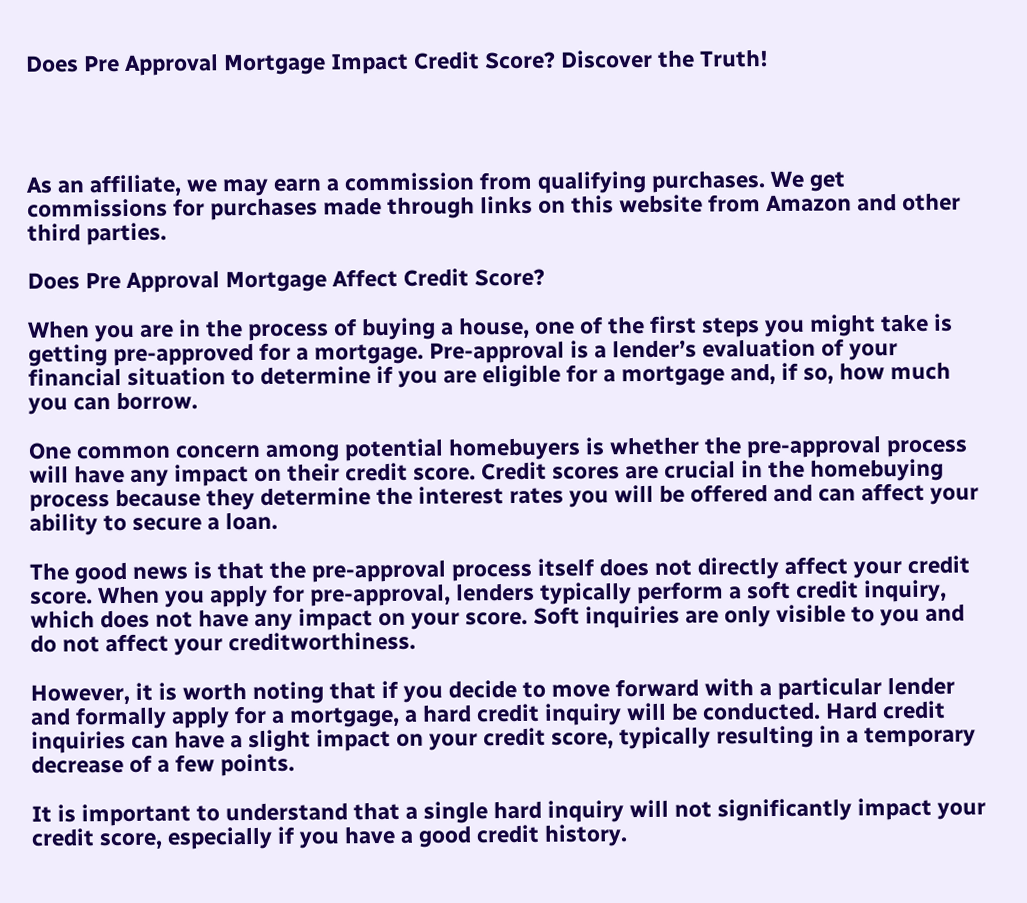Does Pre Approval Mortgage Impact Credit Score? Discover the Truth!




As an affiliate, we may earn a commission from qualifying purchases. We get commissions for purchases made through links on this website from Amazon and other third parties.

Does Pre Approval Mortgage Affect Credit Score?

When you are in the process of buying a house, one of the first steps you might take is getting pre-approved for a mortgage. Pre-approval is a lender’s evaluation of your financial situation to determine if you are eligible for a mortgage and, if so, how much you can borrow.

One common concern among potential homebuyers is whether the pre-approval process will have any impact on their credit score. Credit scores are crucial in the homebuying process because they determine the interest rates you will be offered and can affect your ability to secure a loan.

The good news is that the pre-approval process itself does not directly affect your credit score. When you apply for pre-approval, lenders typically perform a soft credit inquiry, which does not have any impact on your score. Soft inquiries are only visible to you and do not affect your creditworthiness.

However, it is worth noting that if you decide to move forward with a particular lender and formally apply for a mortgage, a hard credit inquiry will be conducted. Hard credit inquiries can have a slight impact on your credit score, typically resulting in a temporary decrease of a few points.

It is important to understand that a single hard inquiry will not significantly impact your credit score, especially if you have a good credit history.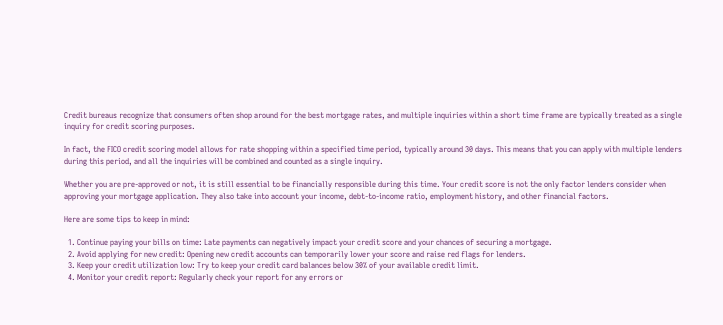Credit bureaus recognize that consumers often shop around for the best mortgage rates, and multiple inquiries within a short time frame are typically treated as a single inquiry for credit scoring purposes.

In fact, the FICO credit scoring model allows for rate shopping within a specified time period, typically around 30 days. This means that you can apply with multiple lenders during this period, and all the inquiries will be combined and counted as a single inquiry.

Whether you are pre-approved or not, it is still essential to be financially responsible during this time. Your credit score is not the only factor lenders consider when approving your mortgage application. They also take into account your income, debt-to-income ratio, employment history, and other financial factors.

Here are some tips to keep in mind:

  1. Continue paying your bills on time: Late payments can negatively impact your credit score and your chances of securing a mortgage.
  2. Avoid applying for new credit: Opening new credit accounts can temporarily lower your score and raise red flags for lenders.
  3. Keep your credit utilization low: Try to keep your credit card balances below 30% of your available credit limit.
  4. Monitor your credit report: Regularly check your report for any errors or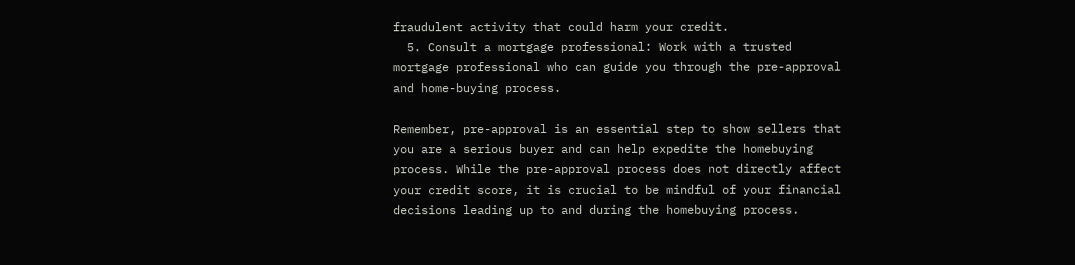fraudulent activity that could harm your credit.
  5. Consult a mortgage professional: Work with a trusted mortgage professional who can guide you through the pre-approval and home-buying process.

Remember, pre-approval is an essential step to show sellers that you are a serious buyer and can help expedite the homebuying process. While the pre-approval process does not directly affect your credit score, it is crucial to be mindful of your financial decisions leading up to and during the homebuying process.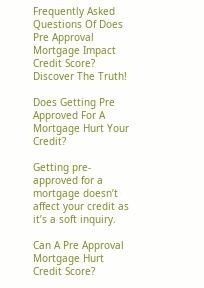Frequently Asked Questions Of Does Pre Approval Mortgage Impact Credit Score? Discover The Truth!

Does Getting Pre Approved For A Mortgage Hurt Your Credit?

Getting pre-approved for a mortgage doesn’t affect your credit as it’s a soft inquiry.

Can A Pre Approval Mortgage Hurt Credit Score?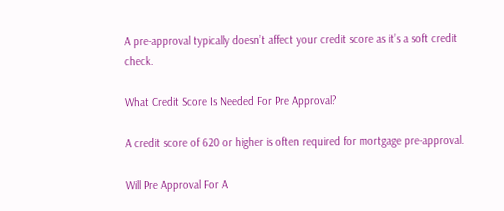A pre-approval typically doesn’t affect your credit score as it’s a soft credit check.

What Credit Score Is Needed For Pre Approval?

A credit score of 620 or higher is often required for mortgage pre-approval.

Will Pre Approval For A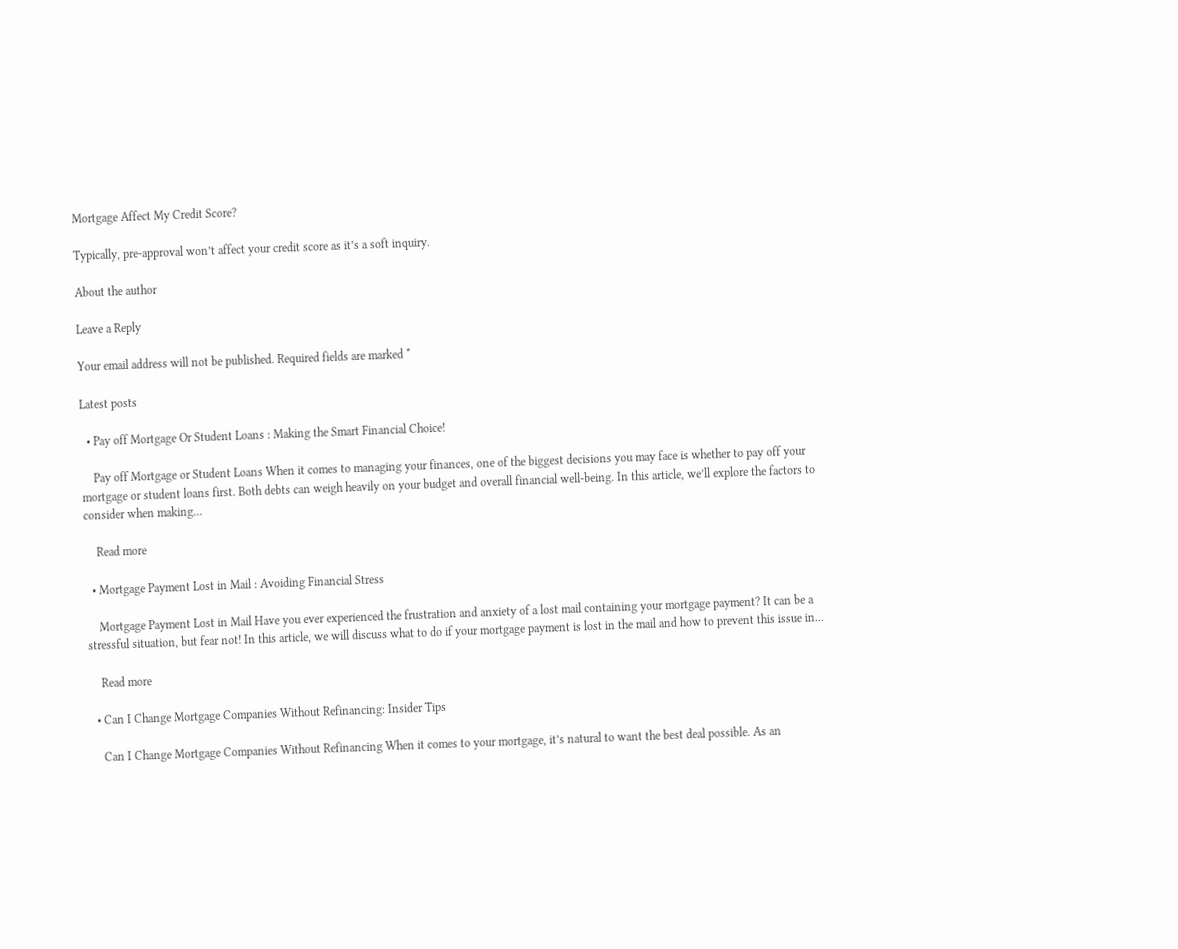Mortgage Affect My Credit Score?

Typically, pre-approval won’t affect your credit score as it’s a soft inquiry.

About the author

Leave a Reply

Your email address will not be published. Required fields are marked *

Latest posts

  • Pay off Mortgage Or Student Loans : Making the Smart Financial Choice!

    Pay off Mortgage or Student Loans When it comes to managing your finances, one of the biggest decisions you may face is whether to pay off your mortgage or student loans first. Both debts can weigh heavily on your budget and overall financial well-being. In this article, we’ll explore the factors to consider when making…

    Read more

  • Mortgage Payment Lost in Mail : Avoiding Financial Stress

    Mortgage Payment Lost in Mail Have you ever experienced the frustration and anxiety of a lost mail containing your mortgage payment? It can be a stressful situation, but fear not! In this article, we will discuss what to do if your mortgage payment is lost in the mail and how to prevent this issue in…

    Read more

  • Can I Change Mortgage Companies Without Refinancing: Insider Tips

    Can I Change Mortgage Companies Without Refinancing When it comes to your mortgage, it’s natural to want the best deal possible. As an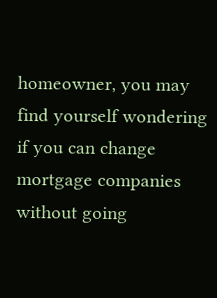homeowner, you may find yourself wondering if you can change mortgage companies without going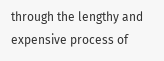through the lengthy and expensive process of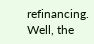refinancing. Well, the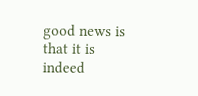good news is that it is indeed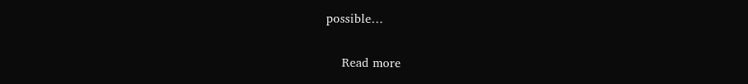possible…

    Read more